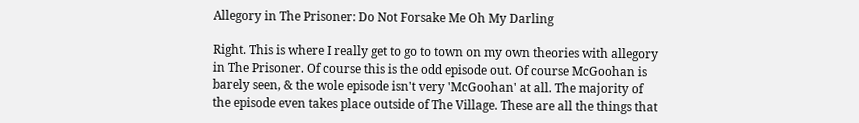Allegory in The Prisoner: Do Not Forsake Me Oh My Darling

Right. This is where I really get to go to town on my own theories with allegory in The Prisoner. Of course this is the odd episode out. Of course McGoohan is barely seen, & the wole episode isn't very 'McGoohan' at all. The majority of the episode even takes place outside of The Village. These are all the things that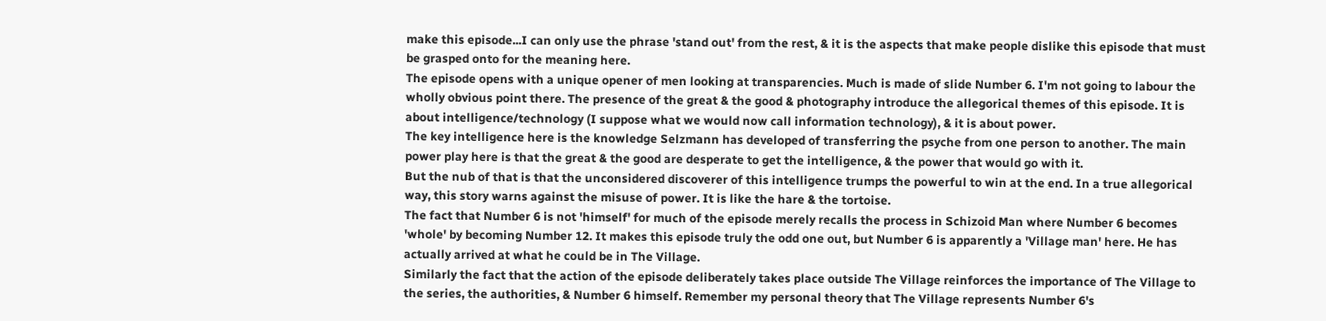make this episode...I can only use the phrase 'stand out' from the rest, & it is the aspects that make people dislike this episode that must be grasped onto for the meaning here.
The episode opens with a unique opener of men looking at transparencies. Much is made of slide Number 6. I'm not going to labour the wholly obvious point there. The presence of the great & the good & photography introduce the allegorical themes of this episode. It is about intelligence/technology (I suppose what we would now call information technology), & it is about power.
The key intelligence here is the knowledge Selzmann has developed of transferring the psyche from one person to another. The main power play here is that the great & the good are desperate to get the intelligence, & the power that would go with it.
But the nub of that is that the unconsidered discoverer of this intelligence trumps the powerful to win at the end. In a true allegorical way, this story warns against the misuse of power. It is like the hare & the tortoise.
The fact that Number 6 is not 'himself' for much of the episode merely recalls the process in Schizoid Man where Number 6 becomes 'whole' by becoming Number 12. It makes this episode truly the odd one out, but Number 6 is apparently a 'Village man' here. He has actually arrived at what he could be in The Village.
Similarly the fact that the action of the episode deliberately takes place outside The Village reinforces the importance of The Village to the series, the authorities, & Number 6 himself. Remember my personal theory that The Village represents Number 6's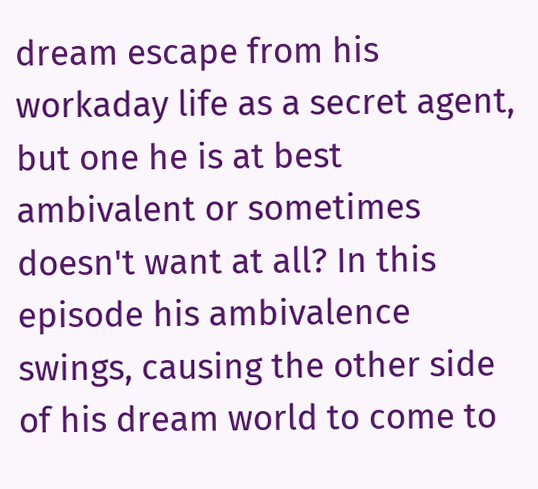dream escape from his workaday life as a secret agent, but one he is at best ambivalent or sometimes doesn't want at all? In this episode his ambivalence swings, causing the other side of his dream world to come to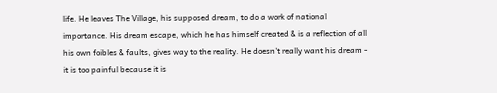life. He leaves The Village, his supposed dream, to do a work of national importance. His dream escape, which he has himself created & is a reflection of all his own foibles & faults, gives way to the reality. He doesn't really want his dream - it is too painful because it is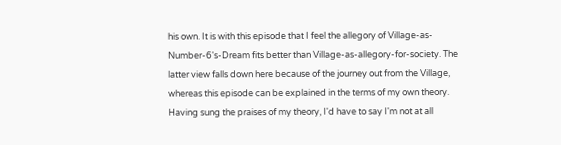his own. It is with this episode that I feel the allegory of Village-as-Number-6's-Dream fits better than Village-as-allegory-for-society. The latter view falls down here because of the journey out from the Village, whereas this episode can be explained in the terms of my own theory. Having sung the praises of my theory, I'd have to say I'm not at all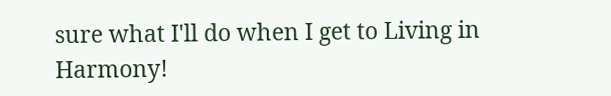sure what I'll do when I get to Living in Harmony!